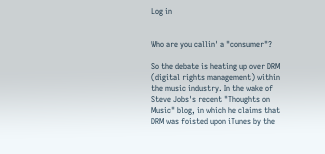Log in


Who are you callin' a "consumer"?

So the debate is heating up over DRM (digital rights management) within the music industry. In the wake of Steve Jobs's recent "Thoughts on Music" blog, in which he claims that DRM was foisted upon iTunes by the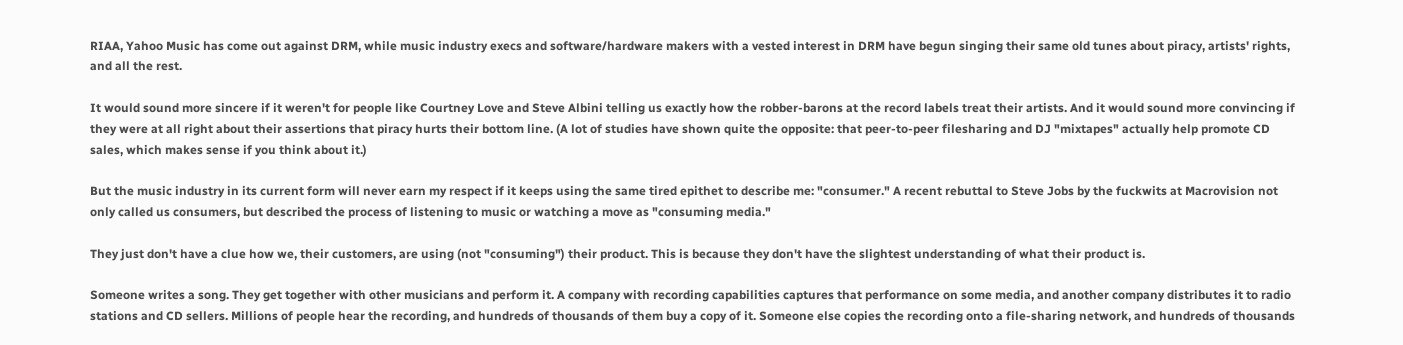RIAA, Yahoo Music has come out against DRM, while music industry execs and software/hardware makers with a vested interest in DRM have begun singing their same old tunes about piracy, artists' rights, and all the rest.

It would sound more sincere if it weren't for people like Courtney Love and Steve Albini telling us exactly how the robber-barons at the record labels treat their artists. And it would sound more convincing if they were at all right about their assertions that piracy hurts their bottom line. (A lot of studies have shown quite the opposite: that peer-to-peer filesharing and DJ "mixtapes" actually help promote CD sales, which makes sense if you think about it.)

But the music industry in its current form will never earn my respect if it keeps using the same tired epithet to describe me: "consumer." A recent rebuttal to Steve Jobs by the fuckwits at Macrovision not only called us consumers, but described the process of listening to music or watching a move as "consuming media."

They just don't have a clue how we, their customers, are using (not "consuming") their product. This is because they don't have the slightest understanding of what their product is.

Someone writes a song. They get together with other musicians and perform it. A company with recording capabilities captures that performance on some media, and another company distributes it to radio stations and CD sellers. Millions of people hear the recording, and hundreds of thousands of them buy a copy of it. Someone else copies the recording onto a file-sharing network, and hundreds of thousands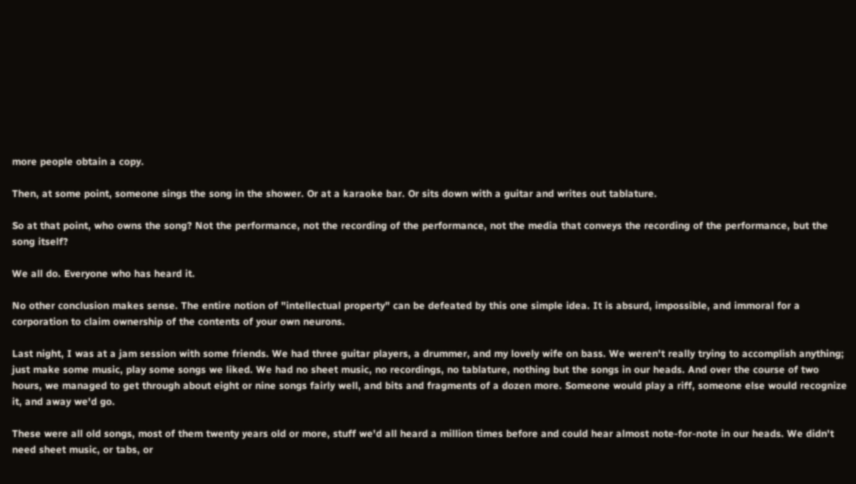more people obtain a copy.

Then, at some point, someone sings the song in the shower. Or at a karaoke bar. Or sits down with a guitar and writes out tablature.

So at that point, who owns the song? Not the performance, not the recording of the performance, not the media that conveys the recording of the performance, but the song itself?

We all do. Everyone who has heard it.

No other conclusion makes sense. The entire notion of "intellectual property" can be defeated by this one simple idea. It is absurd, impossible, and immoral for a corporation to claim ownership of the contents of your own neurons.

Last night, I was at a jam session with some friends. We had three guitar players, a drummer, and my lovely wife on bass. We weren't really trying to accomplish anything; just make some music, play some songs we liked. We had no sheet music, no recordings, no tablature, nothing but the songs in our heads. And over the course of two hours, we managed to get through about eight or nine songs fairly well, and bits and fragments of a dozen more. Someone would play a riff, someone else would recognize it, and away we'd go.

These were all old songs, most of them twenty years old or more, stuff we'd all heard a million times before and could hear almost note-for-note in our heads. We didn't need sheet music, or tabs, or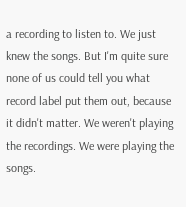a recording to listen to. We just knew the songs. But I'm quite sure none of us could tell you what record label put them out, because it didn't matter. We weren't playing the recordings. We were playing the songs.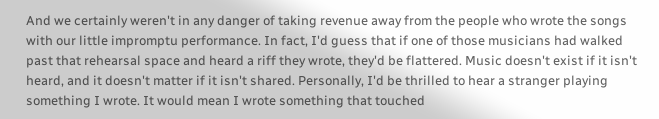And we certainly weren't in any danger of taking revenue away from the people who wrote the songs with our little impromptu performance. In fact, I'd guess that if one of those musicians had walked past that rehearsal space and heard a riff they wrote, they'd be flattered. Music doesn't exist if it isn't heard, and it doesn't matter if it isn't shared. Personally, I'd be thrilled to hear a stranger playing something I wrote. It would mean I wrote something that touched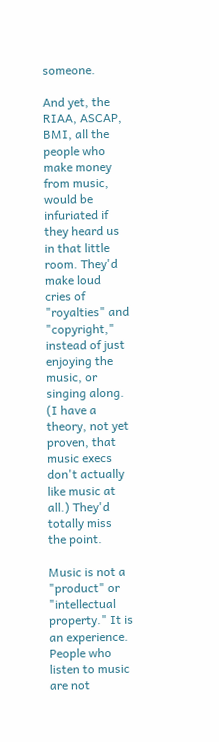someone.

And yet, the RIAA, ASCAP, BMI, all the people who make money from music, would be infuriated if they heard us in that little room. They'd make loud cries of "royalties" and "copyright," instead of just enjoying the music, or singing along. (I have a theory, not yet proven, that music execs don't actually like music at all.) They'd totally miss the point.

Music is not a "product" or "intellectual property." It is an experience. People who listen to music are not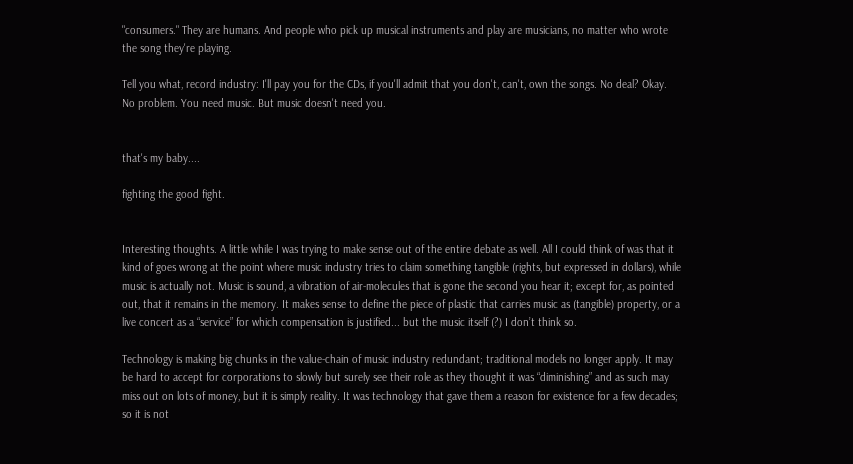"consumers." They are humans. And people who pick up musical instruments and play are musicians, no matter who wrote the song they're playing.

Tell you what, record industry: I'll pay you for the CDs, if you'll admit that you don't, can't, own the songs. No deal? Okay. No problem. You need music. But music doesn't need you.


that's my baby....

fighting the good fight.


Interesting thoughts. A little while I was trying to make sense out of the entire debate as well. All I could think of was that it kind of goes wrong at the point where music industry tries to claim something tangible (rights, but expressed in dollars), while music is actually not. Music is sound, a vibration of air-molecules that is gone the second you hear it; except for, as pointed out, that it remains in the memory. It makes sense to define the piece of plastic that carries music as (tangible) property, or a live concert as a “service” for which compensation is justified... but the music itself (?) I don’t think so.

Technology is making big chunks in the value-chain of music industry redundant; traditional models no longer apply. It may be hard to accept for corporations to slowly but surely see their role as they thought it was “diminishing” and as such may miss out on lots of money, but it is simply reality. It was technology that gave them a reason for existence for a few decades; so it is not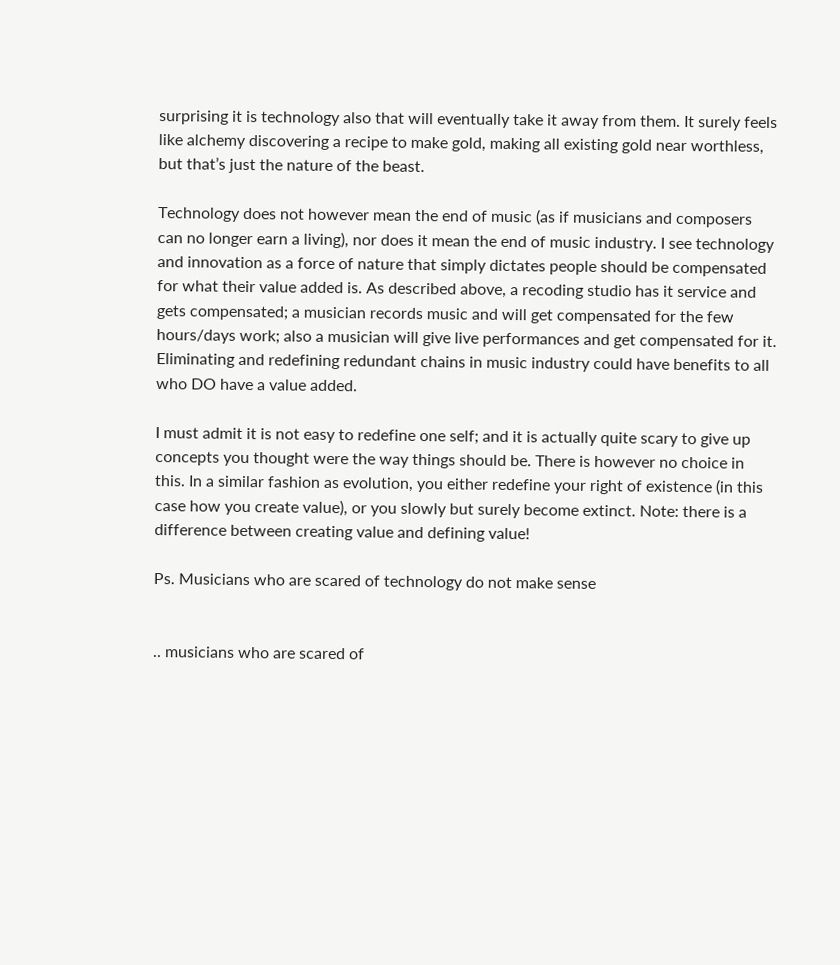surprising it is technology also that will eventually take it away from them. It surely feels like alchemy discovering a recipe to make gold, making all existing gold near worthless, but that’s just the nature of the beast.

Technology does not however mean the end of music (as if musicians and composers can no longer earn a living), nor does it mean the end of music industry. I see technology and innovation as a force of nature that simply dictates people should be compensated for what their value added is. As described above, a recoding studio has it service and gets compensated; a musician records music and will get compensated for the few hours/days work; also a musician will give live performances and get compensated for it. Eliminating and redefining redundant chains in music industry could have benefits to all who DO have a value added.

I must admit it is not easy to redefine one self; and it is actually quite scary to give up concepts you thought were the way things should be. There is however no choice in this. In a similar fashion as evolution, you either redefine your right of existence (in this case how you create value), or you slowly but surely become extinct. Note: there is a difference between creating value and defining value!

Ps. Musicians who are scared of technology do not make sense


.. musicians who are scared of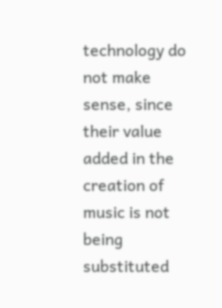technology do not make sense, since their value added in the creation of music is not being substituted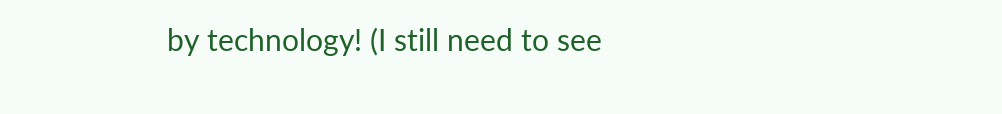by technology! (I still need to see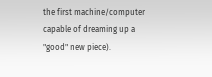the first machine/computer capable of dreaming up a "good" new piece).